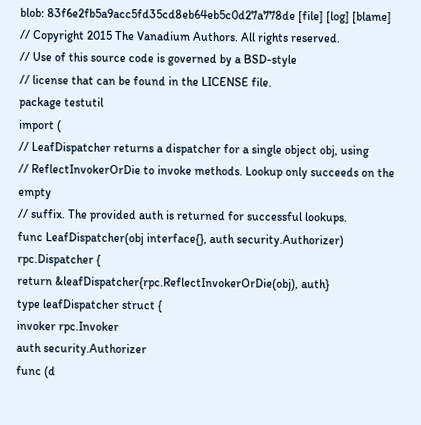blob: 83f6e2fb5a9acc5fd35cd8eb64eb5c0d27a778de [file] [log] [blame]
// Copyright 2015 The Vanadium Authors. All rights reserved.
// Use of this source code is governed by a BSD-style
// license that can be found in the LICENSE file.
package testutil
import (
// LeafDispatcher returns a dispatcher for a single object obj, using
// ReflectInvokerOrDie to invoke methods. Lookup only succeeds on the empty
// suffix. The provided auth is returned for successful lookups.
func LeafDispatcher(obj interface{}, auth security.Authorizer) rpc.Dispatcher {
return &leafDispatcher{rpc.ReflectInvokerOrDie(obj), auth}
type leafDispatcher struct {
invoker rpc.Invoker
auth security.Authorizer
func (d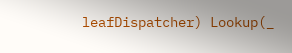leafDispatcher) Lookup(_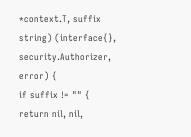*context.T, suffix string) (interface{}, security.Authorizer, error) {
if suffix != "" {
return nil, nil,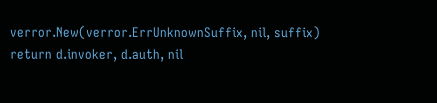verror.New(verror.ErrUnknownSuffix, nil, suffix)
return d.invoker, d.auth, nil